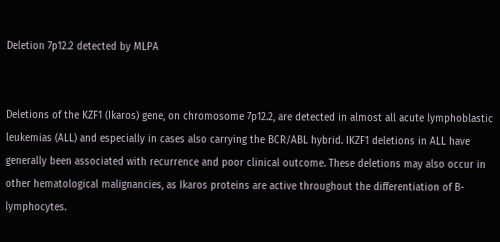Deletion 7p12.2 detected by MLPA


Deletions of the KZF1 (Ikaros) gene, on chromosome 7p12.2, are detected in almost all acute lymphoblastic leukemias (ALL) and especially in cases also carrying the BCR/ABL hybrid. IKZF1 deletions in ALL have generally been associated with recurrence and poor clinical outcome. These deletions may also occur in other hematological malignancies, as Ikaros proteins are active throughout the differentiation of B-lymphocytes.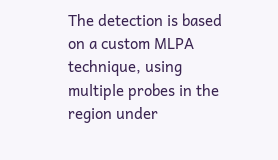The detection is based on a custom MLPA technique, using multiple probes in the region under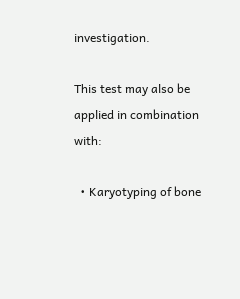investigation.

This test may also be applied in combination with:

  • Karyotyping of bone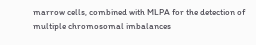marrow cells, combined with MLPA for the detection of multiple chromosomal imbalances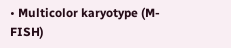• Multicolor karyotype (M-FISH)